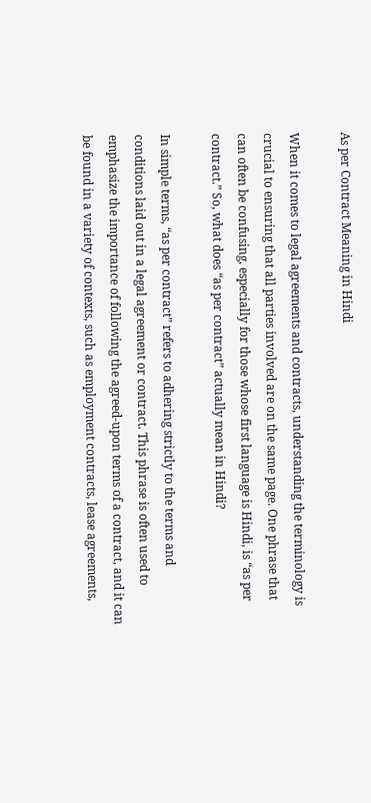As per Contract Meaning in Hindi

When it comes to legal agreements and contracts, understanding the terminology is crucial to ensuring that all parties involved are on the same page. One phrase that can often be confusing, especially for those whose first language is Hindi, is “as per contract.” So, what does “as per contract” actually mean in Hindi?

In simple terms, “as per contract” refers to adhering strictly to the terms and conditions laid out in a legal agreement or contract. This phrase is often used to emphasize the importance of following the agreed-upon terms of a contract, and it can be found in a variety of contexts, such as employment contracts, lease agreements,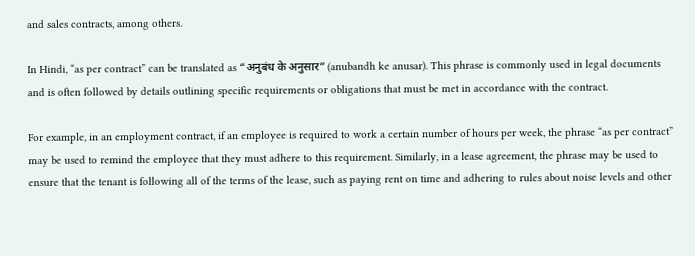and sales contracts, among others.

In Hindi, “as per contract” can be translated as “अनुबंध के अनुसार” (anubandh ke anusar). This phrase is commonly used in legal documents and is often followed by details outlining specific requirements or obligations that must be met in accordance with the contract.

For example, in an employment contract, if an employee is required to work a certain number of hours per week, the phrase “as per contract” may be used to remind the employee that they must adhere to this requirement. Similarly, in a lease agreement, the phrase may be used to ensure that the tenant is following all of the terms of the lease, such as paying rent on time and adhering to rules about noise levels and other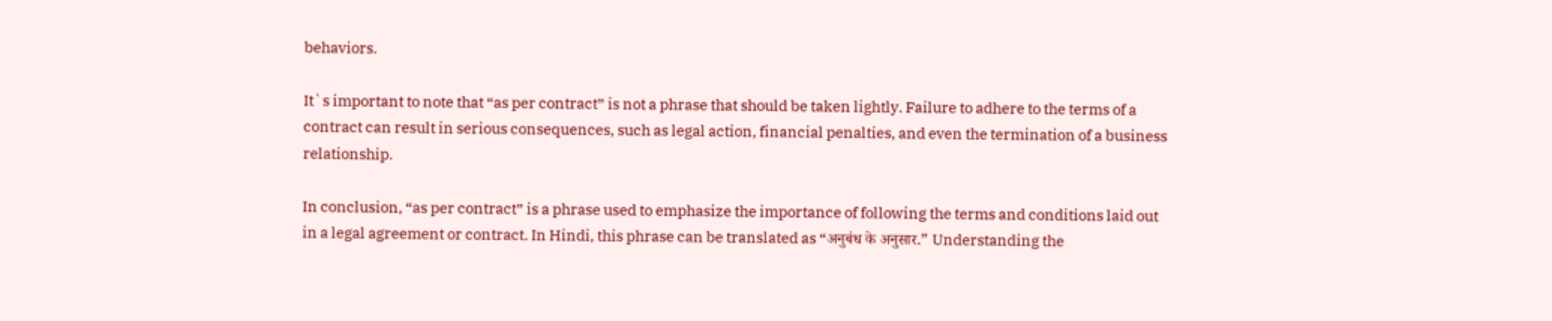behaviors.

It`s important to note that “as per contract” is not a phrase that should be taken lightly. Failure to adhere to the terms of a contract can result in serious consequences, such as legal action, financial penalties, and even the termination of a business relationship.

In conclusion, “as per contract” is a phrase used to emphasize the importance of following the terms and conditions laid out in a legal agreement or contract. In Hindi, this phrase can be translated as “अनुबंध के अनुसार.” Understanding the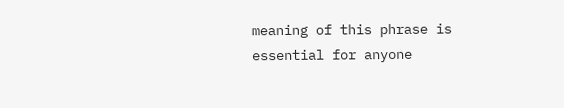meaning of this phrase is essential for anyone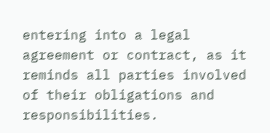entering into a legal agreement or contract, as it reminds all parties involved of their obligations and responsibilities.